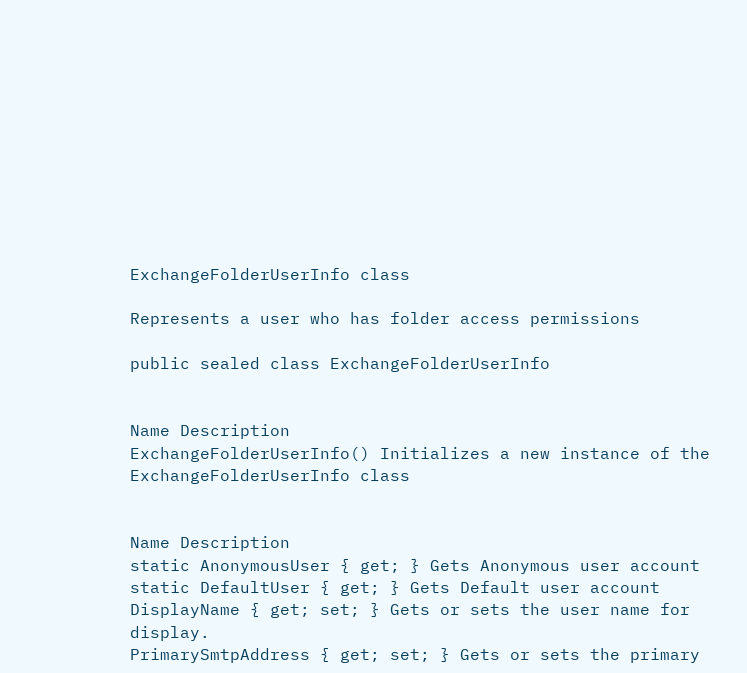ExchangeFolderUserInfo class

Represents a user who has folder access permissions

public sealed class ExchangeFolderUserInfo


Name Description
ExchangeFolderUserInfo() Initializes a new instance of the ExchangeFolderUserInfo class


Name Description
static AnonymousUser { get; } Gets Anonymous user account
static DefaultUser { get; } Gets Default user account
DisplayName { get; set; } Gets or sets the user name for display.
PrimarySmtpAddress { get; set; } Gets or sets the primary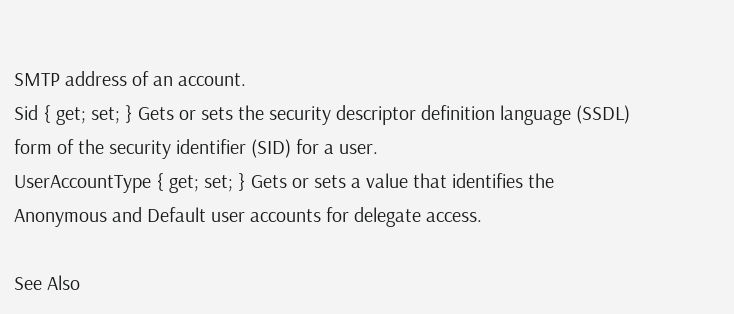SMTP address of an account.
Sid { get; set; } Gets or sets the security descriptor definition language (SSDL) form of the security identifier (SID) for a user.
UserAccountType { get; set; } Gets or sets a value that identifies the Anonymous and Default user accounts for delegate access.

See Also